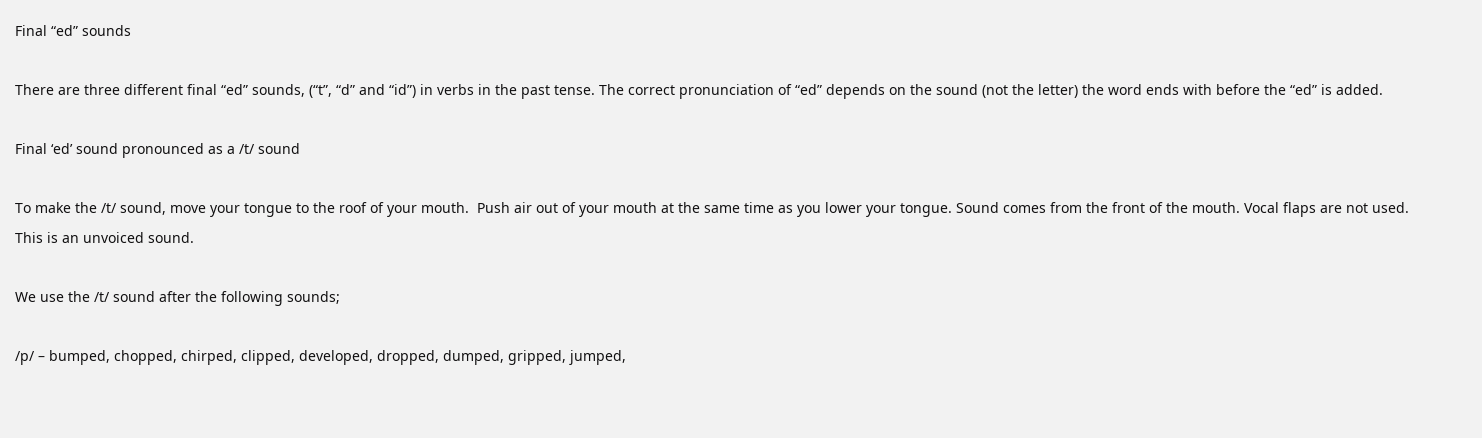Final “ed” sounds

There are three different final “ed” sounds, (“t”, “d” and “id”) in verbs in the past tense. The correct pronunciation of “ed” depends on the sound (not the letter) the word ends with before the “ed” is added.

Final ‘ed’ sound pronounced as a /t/ sound

To make the /t/ sound, move your tongue to the roof of your mouth.  Push air out of your mouth at the same time as you lower your tongue. Sound comes from the front of the mouth. Vocal flaps are not used. This is an unvoiced sound.

We use the /t/ sound after the following sounds;

/p/ – bumped, chopped, chirped, clipped, developed, dropped, dumped, gripped, jumped,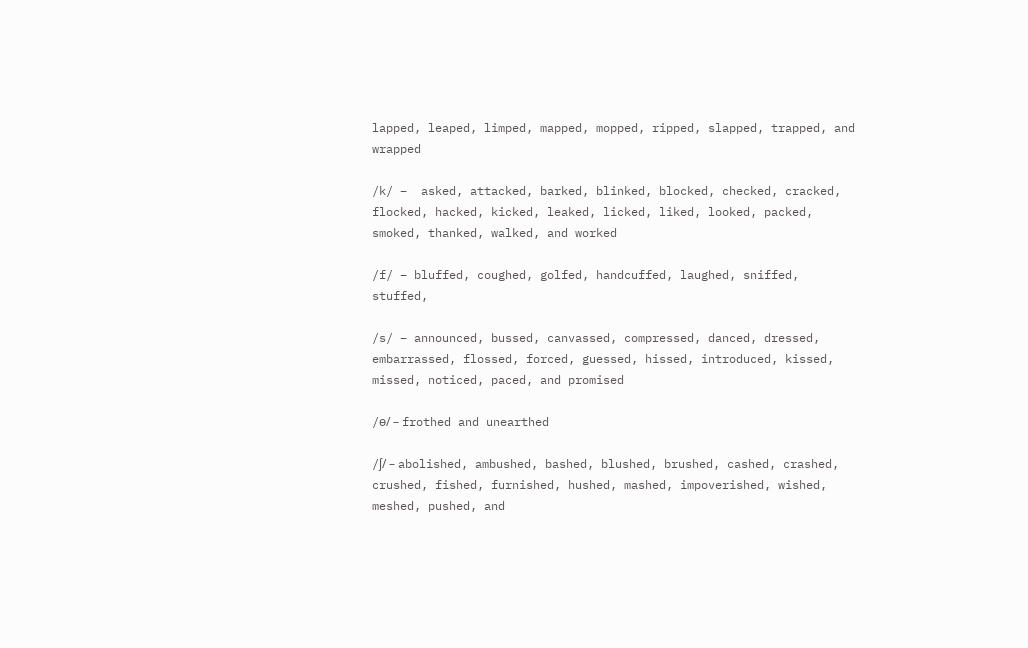lapped, leaped, limped, mapped, mopped, ripped, slapped, trapped, and wrapped

/k/ –  asked, attacked, barked, blinked, blocked, checked, cracked, flocked, hacked, kicked, leaked, licked, liked, looked, packed, smoked, thanked, walked, and worked

/f/ – bluffed, coughed, golfed, handcuffed, laughed, sniffed, stuffed,

/s/ – announced, bussed, canvassed, compressed, danced, dressed, embarrassed, flossed, forced, guessed, hissed, introduced, kissed, missed, noticed, paced, and promised

/ɵ/ – frothed and unearthed

/ʃ/ – abolished, ambushed, bashed, blushed, brushed, cashed, crashed, crushed, fished, furnished, hushed, mashed, impoverished, wished, meshed, pushed, and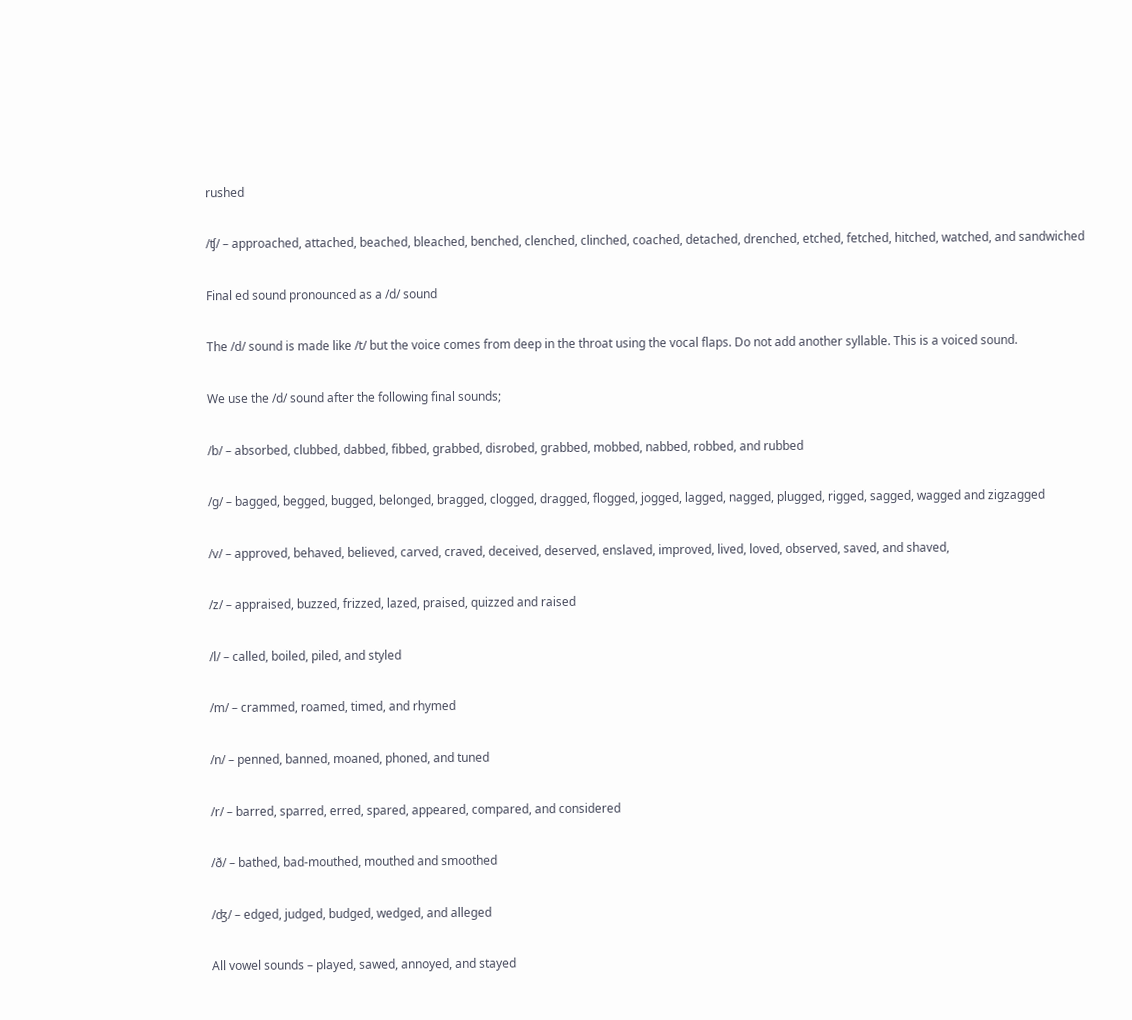rushed

/ʧ/ – approached, attached, beached, bleached, benched, clenched, clinched, coached, detached, drenched, etched, fetched, hitched, watched, and sandwiched

Final ed sound pronounced as a /d/ sound

The /d/ sound is made like /t/ but the voice comes from deep in the throat using the vocal flaps. Do not add another syllable. This is a voiced sound.

We use the /d/ sound after the following final sounds;

/b/ – absorbed, clubbed, dabbed, fibbed, grabbed, disrobed, grabbed, mobbed, nabbed, robbed, and rubbed

/g/ – bagged, begged, bugged, belonged, bragged, clogged, dragged, flogged, jogged, lagged, nagged, plugged, rigged, sagged, wagged and zigzagged

/v/ – approved, behaved, believed, carved, craved, deceived, deserved, enslaved, improved, lived, loved, observed, saved, and shaved,

/z/ – appraised, buzzed, frizzed, lazed, praised, quizzed and raised

/l/ – called, boiled, piled, and styled

/m/ – crammed, roamed, timed, and rhymed

/n/ – penned, banned, moaned, phoned, and tuned

/r/ – barred, sparred, erred, spared, appeared, compared, and considered

/ð/ – bathed, bad-mouthed, mouthed and smoothed

/ʤ/ – edged, judged, budged, wedged, and alleged

All vowel sounds – played, sawed, annoyed, and stayed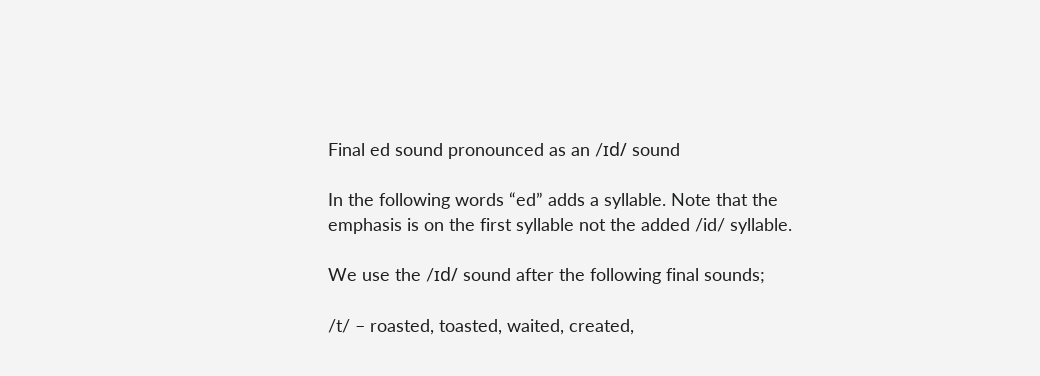Final ed sound pronounced as an /ɪd/ sound

In the following words “ed” adds a syllable. Note that the emphasis is on the first syllable not the added /id/ syllable.

We use the /ɪd/ sound after the following final sounds;

/t/ – roasted, toasted, waited, created,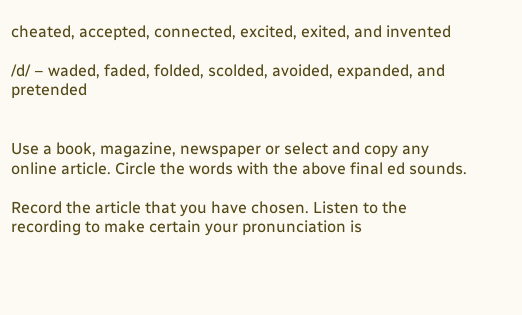cheated, accepted, connected, excited, exited, and invented

/d/ – waded, faded, folded, scolded, avoided, expanded, and pretended


Use a book, magazine, newspaper or select and copy any online article. Circle the words with the above final ed sounds.

Record the article that you have chosen. Listen to the recording to make certain your pronunciation is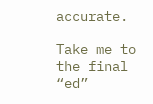accurate.

Take me to the final “ed”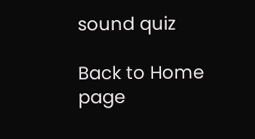sound quiz

Back to Home page